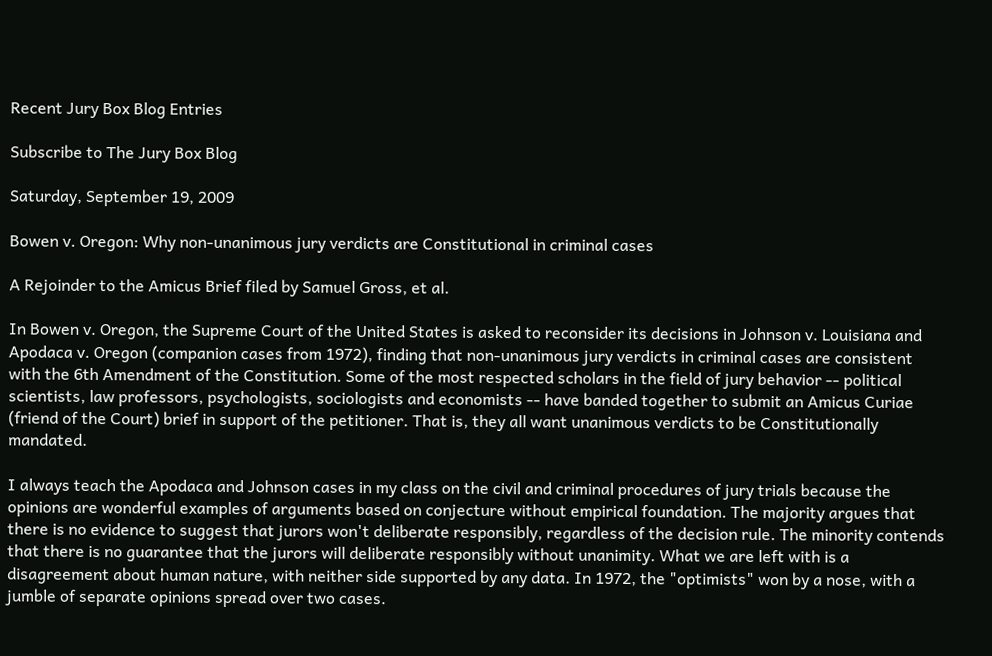Recent Jury Box Blog Entries

Subscribe to The Jury Box Blog

Saturday, September 19, 2009

Bowen v. Oregon: Why non-unanimous jury verdicts are Constitutional in criminal cases

A Rejoinder to the Amicus Brief filed by Samuel Gross, et al.

In Bowen v. Oregon, the Supreme Court of the United States is asked to reconsider its decisions in Johnson v. Louisiana and Apodaca v. Oregon (companion cases from 1972), finding that non-unanimous jury verdicts in criminal cases are consistent with the 6th Amendment of the Constitution. Some of the most respected scholars in the field of jury behavior -- political scientists, law professors, psychologists, sociologists and economists -- have banded together to submit an Amicus Curiae (friend of the Court) brief in support of the petitioner. That is, they all want unanimous verdicts to be Constitutionally mandated.

I always teach the Apodaca and Johnson cases in my class on the civil and criminal procedures of jury trials because the opinions are wonderful examples of arguments based on conjecture without empirical foundation. The majority argues that there is no evidence to suggest that jurors won't deliberate responsibly, regardless of the decision rule. The minority contends that there is no guarantee that the jurors will deliberate responsibly without unanimity. What we are left with is a disagreement about human nature, with neither side supported by any data. In 1972, the "optimists" won by a nose, with a jumble of separate opinions spread over two cases.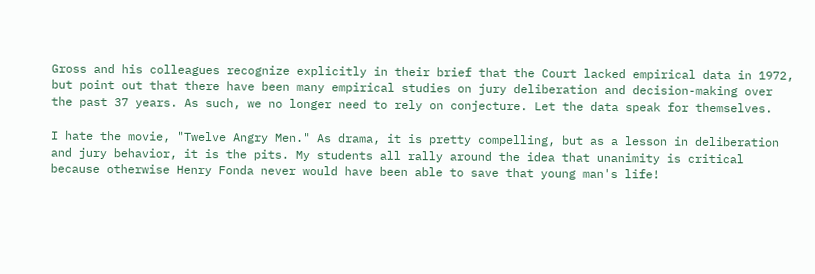Gross and his colleagues recognize explicitly in their brief that the Court lacked empirical data in 1972, but point out that there have been many empirical studies on jury deliberation and decision-making over the past 37 years. As such, we no longer need to rely on conjecture. Let the data speak for themselves.

I hate the movie, "Twelve Angry Men." As drama, it is pretty compelling, but as a lesson in deliberation and jury behavior, it is the pits. My students all rally around the idea that unanimity is critical because otherwise Henry Fonda never would have been able to save that young man's life!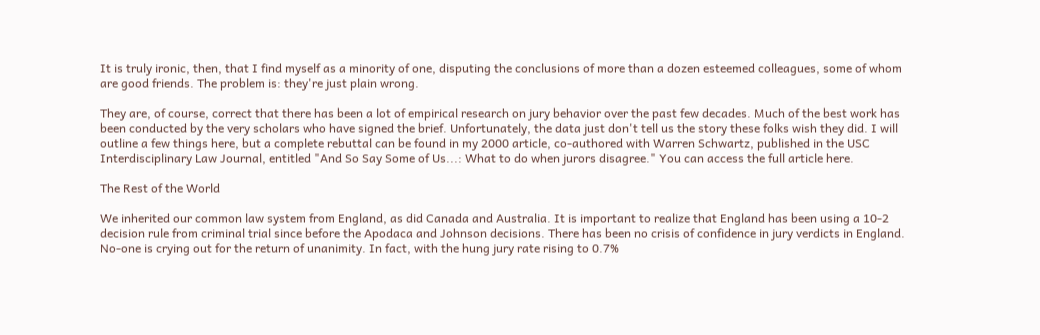It is truly ironic, then, that I find myself as a minority of one, disputing the conclusions of more than a dozen esteemed colleagues, some of whom are good friends. The problem is: they're just plain wrong.

They are, of course, correct that there has been a lot of empirical research on jury behavior over the past few decades. Much of the best work has been conducted by the very scholars who have signed the brief. Unfortunately, the data just don't tell us the story these folks wish they did. I will outline a few things here, but a complete rebuttal can be found in my 2000 article, co-authored with Warren Schwartz, published in the USC Interdisciplinary Law Journal, entitled "And So Say Some of Us...: What to do when jurors disagree." You can access the full article here.

The Rest of the World

We inherited our common law system from England, as did Canada and Australia. It is important to realize that England has been using a 10-2 decision rule from criminal trial since before the Apodaca and Johnson decisions. There has been no crisis of confidence in jury verdicts in England. No-one is crying out for the return of unanimity. In fact, with the hung jury rate rising to 0.7%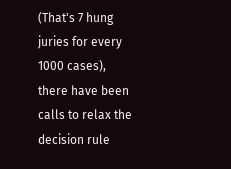(That's 7 hung juries for every 1000 cases), there have been calls to relax the decision rule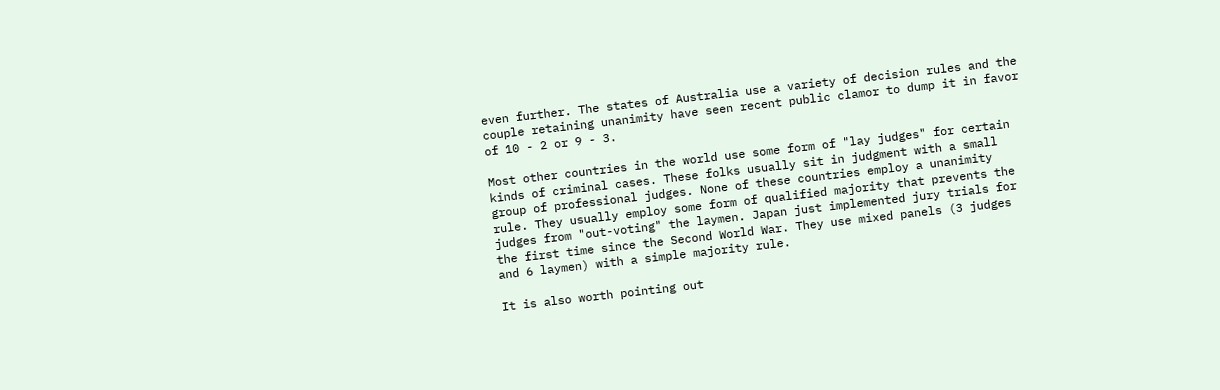even further. The states of Australia use a variety of decision rules and the couple retaining unanimity have seen recent public clamor to dump it in favor of 10 - 2 or 9 - 3.

Most other countries in the world use some form of "lay judges" for certain kinds of criminal cases. These folks usually sit in judgment with a small group of professional judges. None of these countries employ a unanimity rule. They usually employ some form of qualified majority that prevents the judges from "out-voting" the laymen. Japan just implemented jury trials for the first time since the Second World War. They use mixed panels (3 judges and 6 laymen) with a simple majority rule.

It is also worth pointing out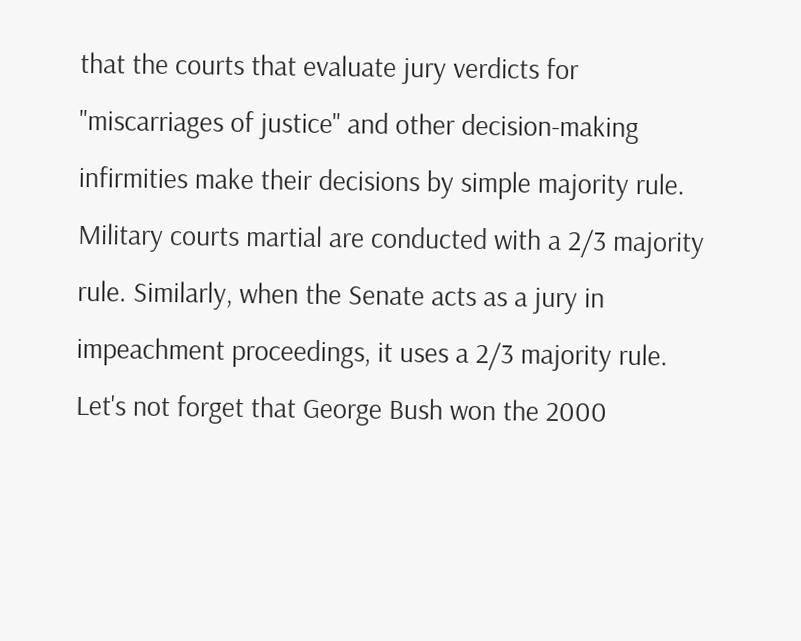that the courts that evaluate jury verdicts for "miscarriages of justice" and other decision-making infirmities make their decisions by simple majority rule. Military courts martial are conducted with a 2/3 majority rule. Similarly, when the Senate acts as a jury in impeachment proceedings, it uses a 2/3 majority rule. Let's not forget that George Bush won the 2000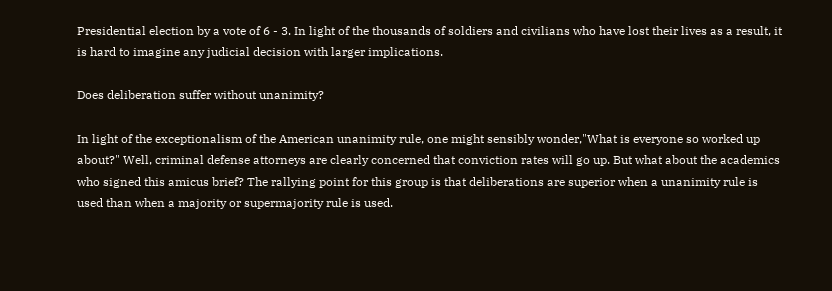Presidential election by a vote of 6 - 3. In light of the thousands of soldiers and civilians who have lost their lives as a result, it is hard to imagine any judicial decision with larger implications.

Does deliberation suffer without unanimity?

In light of the exceptionalism of the American unanimity rule, one might sensibly wonder,"What is everyone so worked up about?" Well, criminal defense attorneys are clearly concerned that conviction rates will go up. But what about the academics who signed this amicus brief? The rallying point for this group is that deliberations are superior when a unanimity rule is used than when a majority or supermajority rule is used.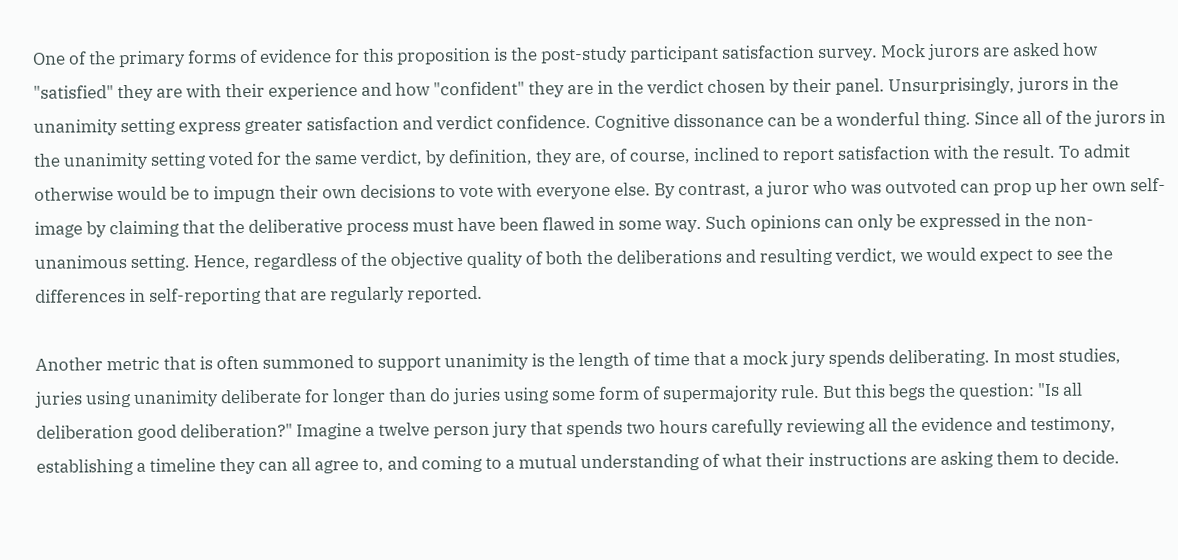One of the primary forms of evidence for this proposition is the post-study participant satisfaction survey. Mock jurors are asked how "satisfied" they are with their experience and how "confident" they are in the verdict chosen by their panel. Unsurprisingly, jurors in the unanimity setting express greater satisfaction and verdict confidence. Cognitive dissonance can be a wonderful thing. Since all of the jurors in the unanimity setting voted for the same verdict, by definition, they are, of course, inclined to report satisfaction with the result. To admit otherwise would be to impugn their own decisions to vote with everyone else. By contrast, a juror who was outvoted can prop up her own self-image by claiming that the deliberative process must have been flawed in some way. Such opinions can only be expressed in the non-unanimous setting. Hence, regardless of the objective quality of both the deliberations and resulting verdict, we would expect to see the differences in self-reporting that are regularly reported.

Another metric that is often summoned to support unanimity is the length of time that a mock jury spends deliberating. In most studies, juries using unanimity deliberate for longer than do juries using some form of supermajority rule. But this begs the question: "Is all deliberation good deliberation?" Imagine a twelve person jury that spends two hours carefully reviewing all the evidence and testimony, establishing a timeline they can all agree to, and coming to a mutual understanding of what their instructions are asking them to decide.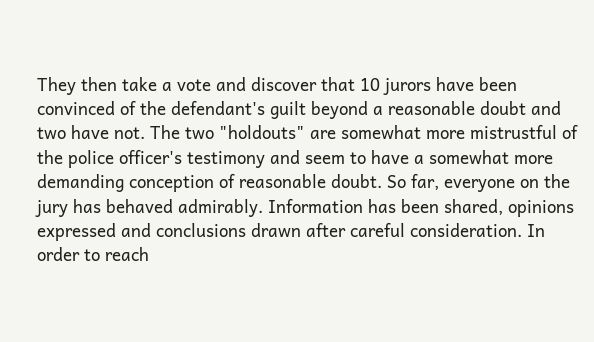They then take a vote and discover that 10 jurors have been convinced of the defendant's guilt beyond a reasonable doubt and two have not. The two "holdouts" are somewhat more mistrustful of the police officer's testimony and seem to have a somewhat more demanding conception of reasonable doubt. So far, everyone on the jury has behaved admirably. Information has been shared, opinions expressed and conclusions drawn after careful consideration. In order to reach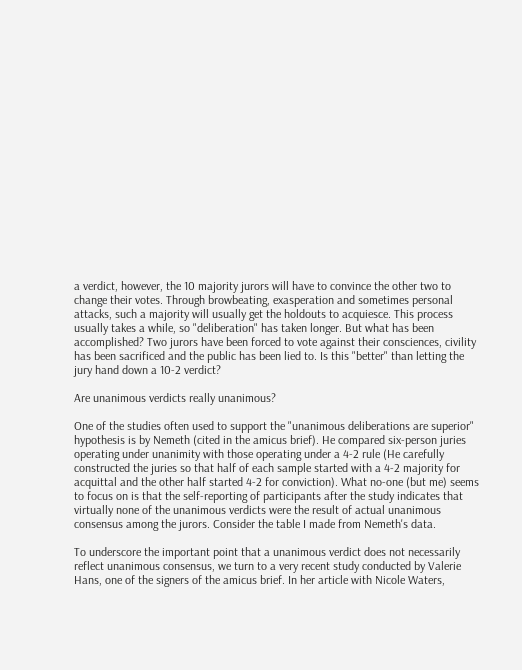a verdict, however, the 10 majority jurors will have to convince the other two to change their votes. Through browbeating, exasperation and sometimes personal attacks, such a majority will usually get the holdouts to acquiesce. This process usually takes a while, so "deliberation" has taken longer. But what has been accomplished? Two jurors have been forced to vote against their consciences, civility has been sacrificed and the public has been lied to. Is this "better" than letting the jury hand down a 10-2 verdict?

Are unanimous verdicts really unanimous?

One of the studies often used to support the "unanimous deliberations are superior" hypothesis is by Nemeth (cited in the amicus brief). He compared six-person juries operating under unanimity with those operating under a 4-2 rule (He carefully constructed the juries so that half of each sample started with a 4-2 majority for acquittal and the other half started 4-2 for conviction). What no-one (but me) seems to focus on is that the self-reporting of participants after the study indicates that virtually none of the unanimous verdicts were the result of actual unanimous consensus among the jurors. Consider the table I made from Nemeth's data.

To underscore the important point that a unanimous verdict does not necessarily reflect unanimous consensus, we turn to a very recent study conducted by Valerie Hans, one of the signers of the amicus brief. In her article with Nicole Waters,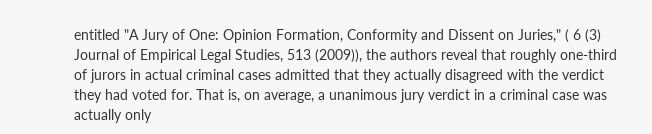entitled "A Jury of One: Opinion Formation, Conformity and Dissent on Juries," ( 6 (3) Journal of Empirical Legal Studies, 513 (2009)), the authors reveal that roughly one-third of jurors in actual criminal cases admitted that they actually disagreed with the verdict they had voted for. That is, on average, a unanimous jury verdict in a criminal case was actually only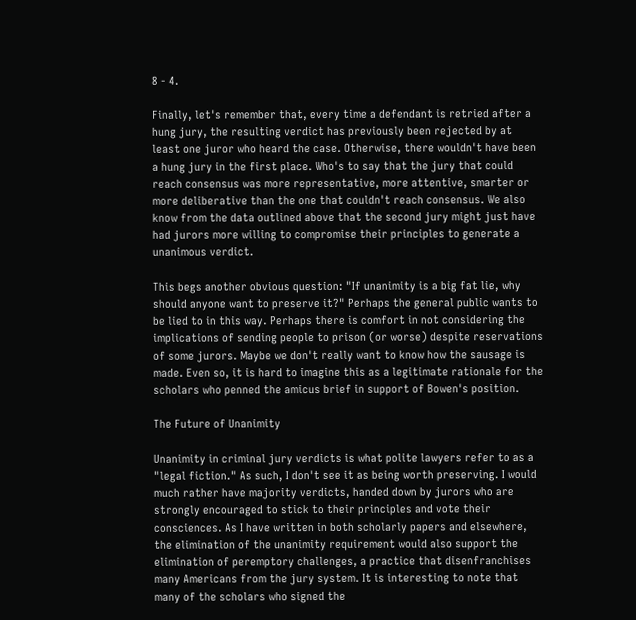8 - 4.

Finally, let's remember that, every time a defendant is retried after a hung jury, the resulting verdict has previously been rejected by at least one juror who heard the case. Otherwise, there wouldn't have been a hung jury in the first place. Who's to say that the jury that could reach consensus was more representative, more attentive, smarter or more deliberative than the one that couldn't reach consensus. We also know from the data outlined above that the second jury might just have had jurors more willing to compromise their principles to generate a unanimous verdict.

This begs another obvious question: "If unanimity is a big fat lie, why should anyone want to preserve it?" Perhaps the general public wants to be lied to in this way. Perhaps there is comfort in not considering the implications of sending people to prison (or worse) despite reservations of some jurors. Maybe we don't really want to know how the sausage is made. Even so, it is hard to imagine this as a legitimate rationale for the scholars who penned the amicus brief in support of Bowen's position.

The Future of Unanimity

Unanimity in criminal jury verdicts is what polite lawyers refer to as a "legal fiction." As such, I don't see it as being worth preserving. I would much rather have majority verdicts, handed down by jurors who are strongly encouraged to stick to their principles and vote their consciences. As I have written in both scholarly papers and elsewhere, the elimination of the unanimity requirement would also support the elimination of peremptory challenges, a practice that disenfranchises many Americans from the jury system. It is interesting to note that many of the scholars who signed the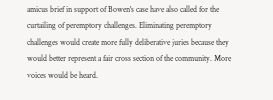amicus brief in support of Bowen's case have also called for the curtailing of peremptory challenges. Eliminating peremptory challenges would create more fully deliberative juries because they would better represent a fair cross section of the community. More voices would be heard.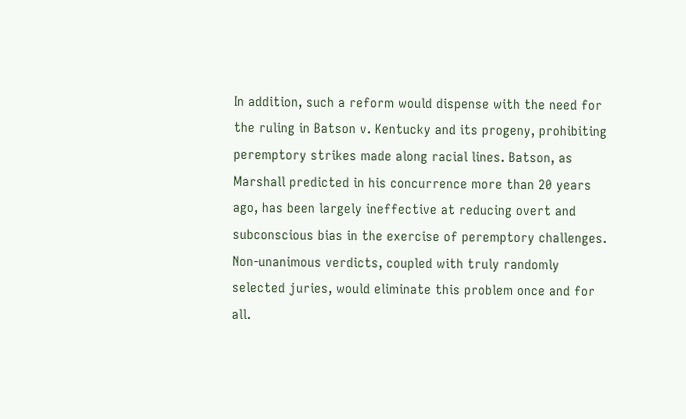In addition, such a reform would dispense with the need for the ruling in Batson v. Kentucky and its progeny, prohibiting peremptory strikes made along racial lines. Batson, as Marshall predicted in his concurrence more than 20 years ago, has been largely ineffective at reducing overt and subconscious bias in the exercise of peremptory challenges. Non-unanimous verdicts, coupled with truly randomly selected juries, would eliminate this problem once and for all.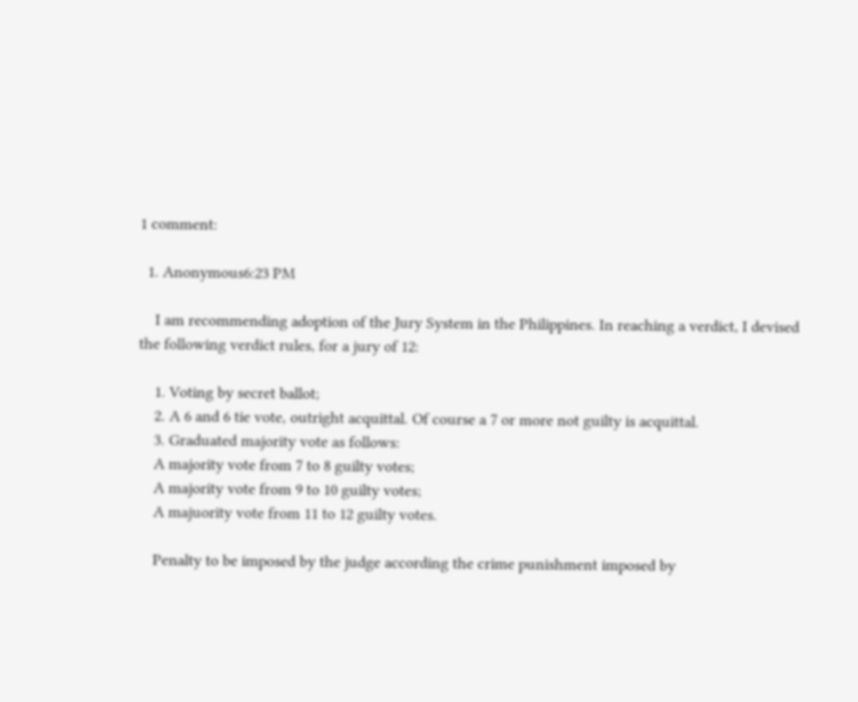1 comment:

  1. Anonymous6:23 PM

    I am recommending adoption of the Jury System in the Philippines. In reaching a verdict, I devised the following verdict rules, for a jury of 12:

    1. Voting by secret ballot;
    2. A 6 and 6 tie vote, outright acquittal. Of course a 7 or more not guilty is acquittal.
    3. Graduated majority vote as follows:
    A majority vote from 7 to 8 guilty votes;
    A majority vote from 9 to 10 guilty votes;
    A majuority vote from 11 to 12 guilty votes.

    Penalty to be imposed by the judge according the crime punishment imposed by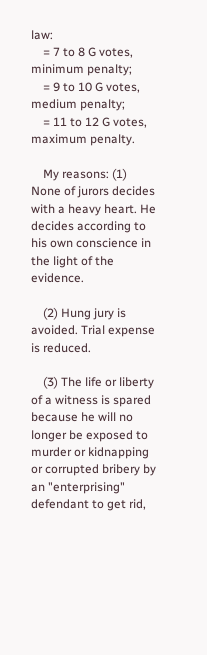law:
    = 7 to 8 G votes, minimum penalty;
    = 9 to 10 G votes, medium penalty;
    = 11 to 12 G votes, maximum penalty.

    My reasons: (1) None of jurors decides with a heavy heart. He decides according to his own conscience in the light of the evidence.

    (2) Hung jury is avoided. Trial expense is reduced.

    (3) The life or liberty of a witness is spared because he will no longer be exposed to murder or kidnapping or corrupted bribery by an "enterprising" defendant to get rid,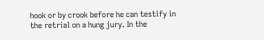hook or by crook before he can testify in the retrial on a hung jury. In the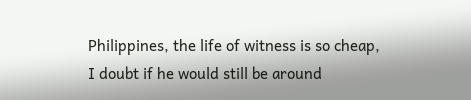Philippines, the life of witness is so cheap, I doubt if he would still be around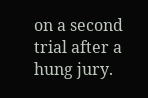on a second trial after a hung jury.